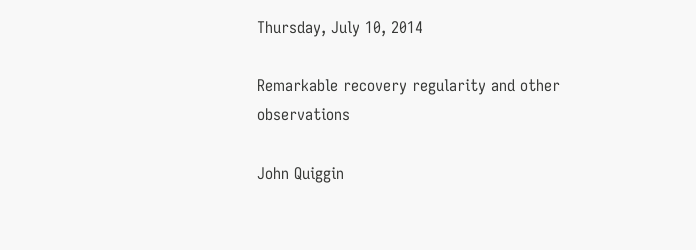Thursday, July 10, 2014

Remarkable recovery regularity and other observations

John Quiggin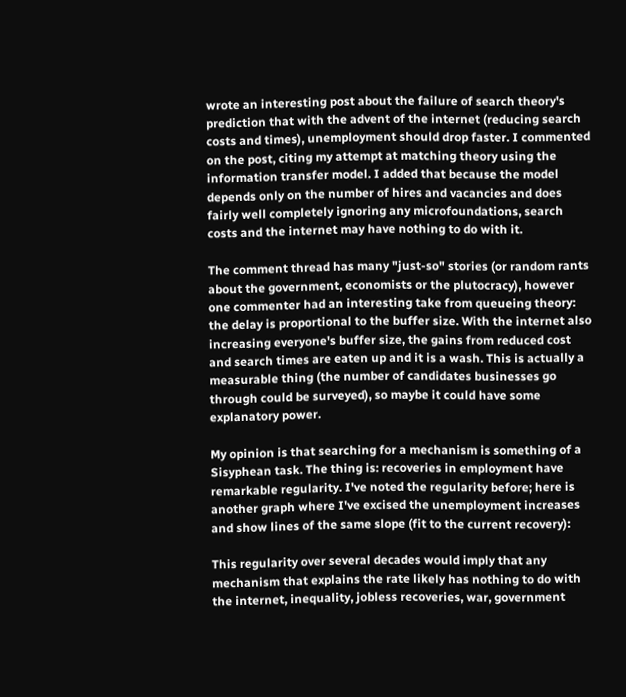wrote an interesting post about the failure of search theory's prediction that with the advent of the internet (reducing search costs and times), unemployment should drop faster. I commented on the post, citing my attempt at matching theory using the information transfer model. I added that because the model depends only on the number of hires and vacancies and does fairly well completely ignoring any microfoundations, search costs and the internet may have nothing to do with it.

The comment thread has many "just-so" stories (or random rants about the government, economists or the plutocracy), however one commenter had an interesting take from queueing theory: the delay is proportional to the buffer size. With the internet also increasing everyone's buffer size, the gains from reduced cost and search times are eaten up and it is a wash. This is actually a measurable thing (the number of candidates businesses go through could be surveyed), so maybe it could have some explanatory power.

My opinion is that searching for a mechanism is something of a Sisyphean task. The thing is: recoveries in employment have remarkable regularity. I've noted the regularity before; here is another graph where I've excised the unemployment increases and show lines of the same slope (fit to the current recovery):

This regularity over several decades would imply that any mechanism that explains the rate likely has nothing to do with the internet, inequality, jobless recoveries, war, government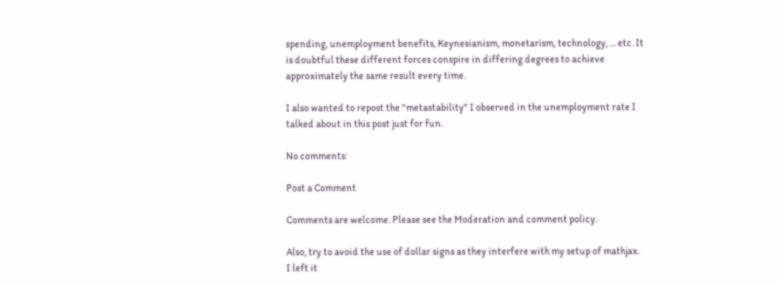spending, unemployment benefits, Keynesianism, monetarism, technology, ... etc. It is doubtful these different forces conspire in differing degrees to achieve approximately the same result every time.

I also wanted to repost the "metastability" I observed in the unemployment rate I talked about in this post just for fun.

No comments:

Post a Comment

Comments are welcome. Please see the Moderation and comment policy.

Also, try to avoid the use of dollar signs as they interfere with my setup of mathjax. I left it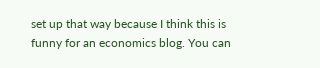set up that way because I think this is funny for an economics blog. You can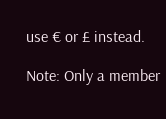use € or £ instead.

Note: Only a member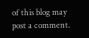of this blog may post a comment.